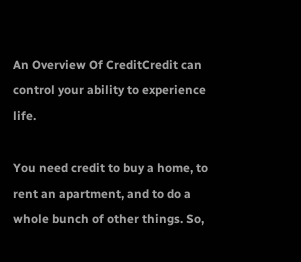An Overview Of CreditCredit can control your ability to experience life.

You need credit to buy a home, to rent an apartment, and to do a whole bunch of other things. So,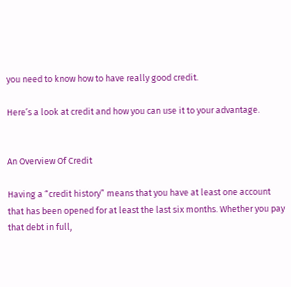you need to know how to have really good credit.

Here’s a look at credit and how you can use it to your advantage.


An Overview Of Credit

Having a “credit history” means that you have at least one account that has been opened for at least the last six months. Whether you pay that debt in full,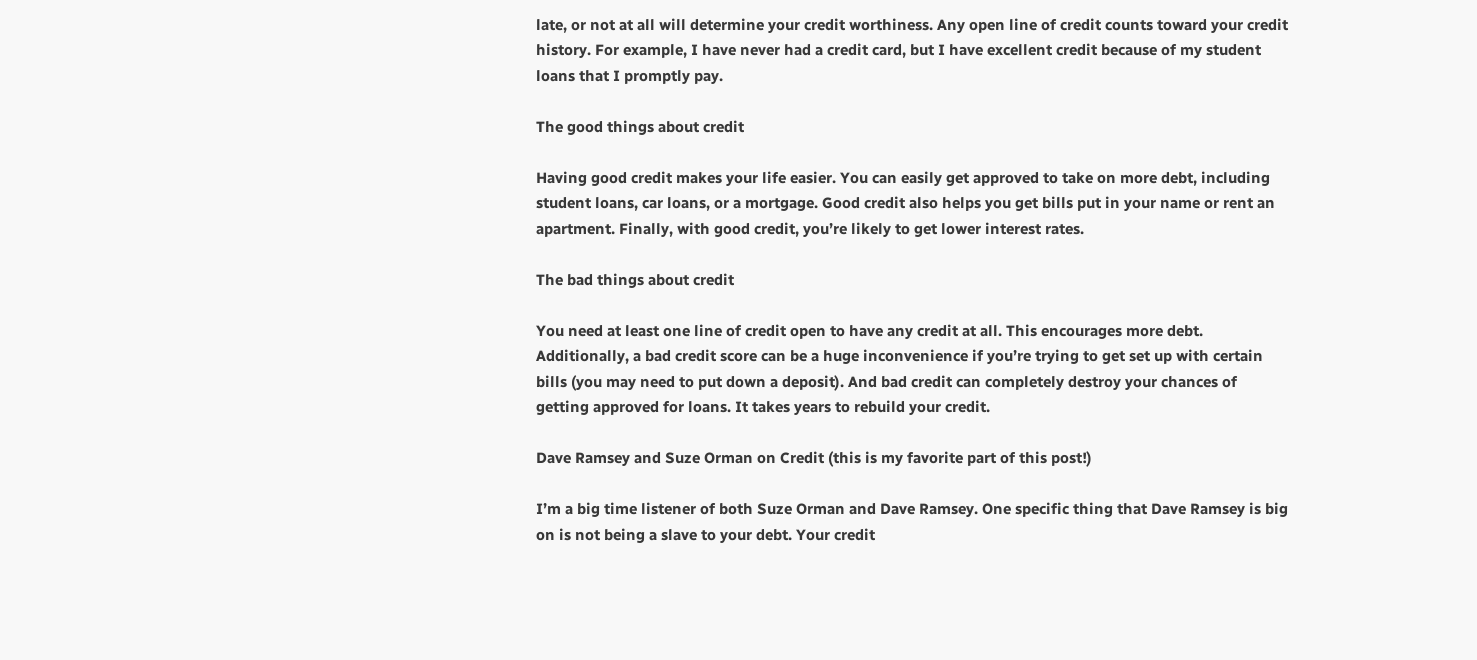late, or not at all will determine your credit worthiness. Any open line of credit counts toward your credit history. For example, I have never had a credit card, but I have excellent credit because of my student loans that I promptly pay.

The good things about credit

Having good credit makes your life easier. You can easily get approved to take on more debt, including student loans, car loans, or a mortgage. Good credit also helps you get bills put in your name or rent an apartment. Finally, with good credit, you’re likely to get lower interest rates.

The bad things about credit

You need at least one line of credit open to have any credit at all. This encourages more debt. Additionally, a bad credit score can be a huge inconvenience if you’re trying to get set up with certain bills (you may need to put down a deposit). And bad credit can completely destroy your chances of getting approved for loans. It takes years to rebuild your credit.

Dave Ramsey and Suze Orman on Credit (this is my favorite part of this post!)

I’m a big time listener of both Suze Orman and Dave Ramsey. One specific thing that Dave Ramsey is big on is not being a slave to your debt. Your credit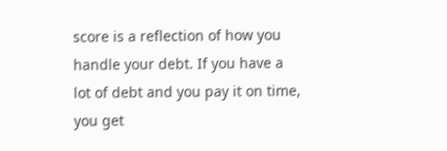score is a reflection of how you handle your debt. If you have a lot of debt and you pay it on time, you get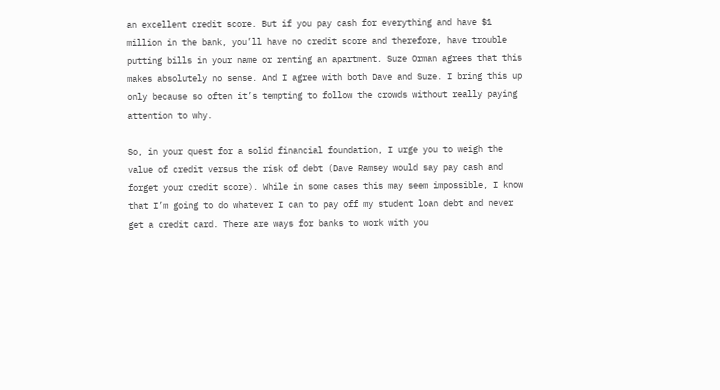an excellent credit score. But if you pay cash for everything and have $1 million in the bank, you’ll have no credit score and therefore, have trouble putting bills in your name or renting an apartment. Suze Orman agrees that this makes absolutely no sense. And I agree with both Dave and Suze. I bring this up only because so often it’s tempting to follow the crowds without really paying attention to why.

So, in your quest for a solid financial foundation, I urge you to weigh the value of credit versus the risk of debt (Dave Ramsey would say pay cash and forget your credit score). While in some cases this may seem impossible, I know that I’m going to do whatever I can to pay off my student loan debt and never get a credit card. There are ways for banks to work with you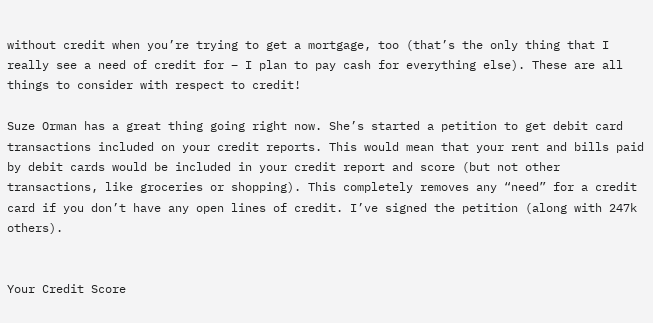without credit when you’re trying to get a mortgage, too (that’s the only thing that I really see a need of credit for – I plan to pay cash for everything else). These are all things to consider with respect to credit!

Suze Orman has a great thing going right now. She’s started a petition to get debit card transactions included on your credit reports. This would mean that your rent and bills paid by debit cards would be included in your credit report and score (but not other transactions, like groceries or shopping). This completely removes any “need” for a credit card if you don’t have any open lines of credit. I’ve signed the petition (along with 247k others).


Your Credit Score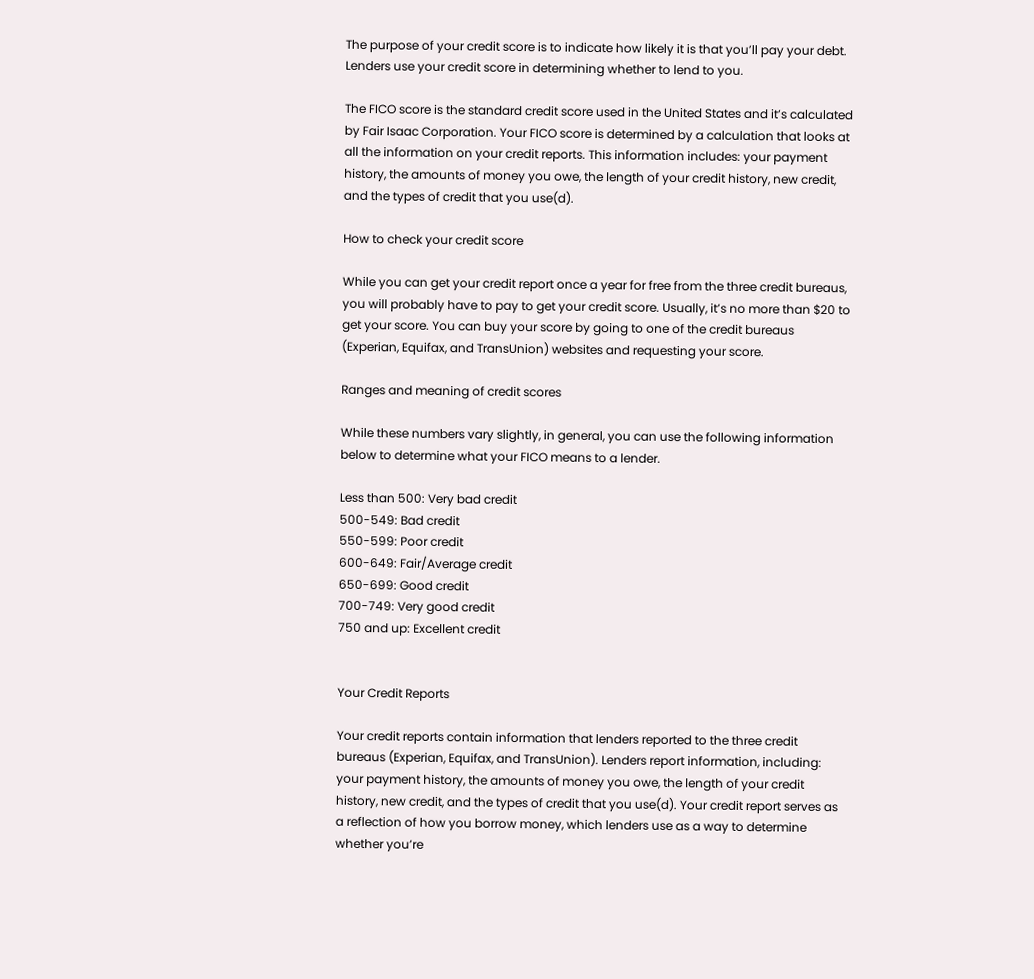The purpose of your credit score is to indicate how likely it is that you’ll pay your debt. Lenders use your credit score in determining whether to lend to you.

The FICO score is the standard credit score used in the United States and it’s calculated by Fair Isaac Corporation. Your FICO score is determined by a calculation that looks at all the information on your credit reports. This information includes: your payment history, the amounts of money you owe, the length of your credit history, new credit, and the types of credit that you use(d).

How to check your credit score

While you can get your credit report once a year for free from the three credit bureaus, you will probably have to pay to get your credit score. Usually, it’s no more than $20 to get your score. You can buy your score by going to one of the credit bureaus (Experian, Equifax, and TransUnion) websites and requesting your score.

Ranges and meaning of credit scores

While these numbers vary slightly, in general, you can use the following information below to determine what your FICO means to a lender.

Less than 500: Very bad credit
500-549: Bad credit
550-599: Poor credit
600-649: Fair/Average credit
650-699: Good credit
700-749: Very good credit
750 and up: Excellent credit


Your Credit Reports

Your credit reports contain information that lenders reported to the three credit bureaus (Experian, Equifax, and TransUnion). Lenders report information, including: your payment history, the amounts of money you owe, the length of your credit history, new credit, and the types of credit that you use(d). Your credit report serves as a reflection of how you borrow money, which lenders use as a way to determine whether you’re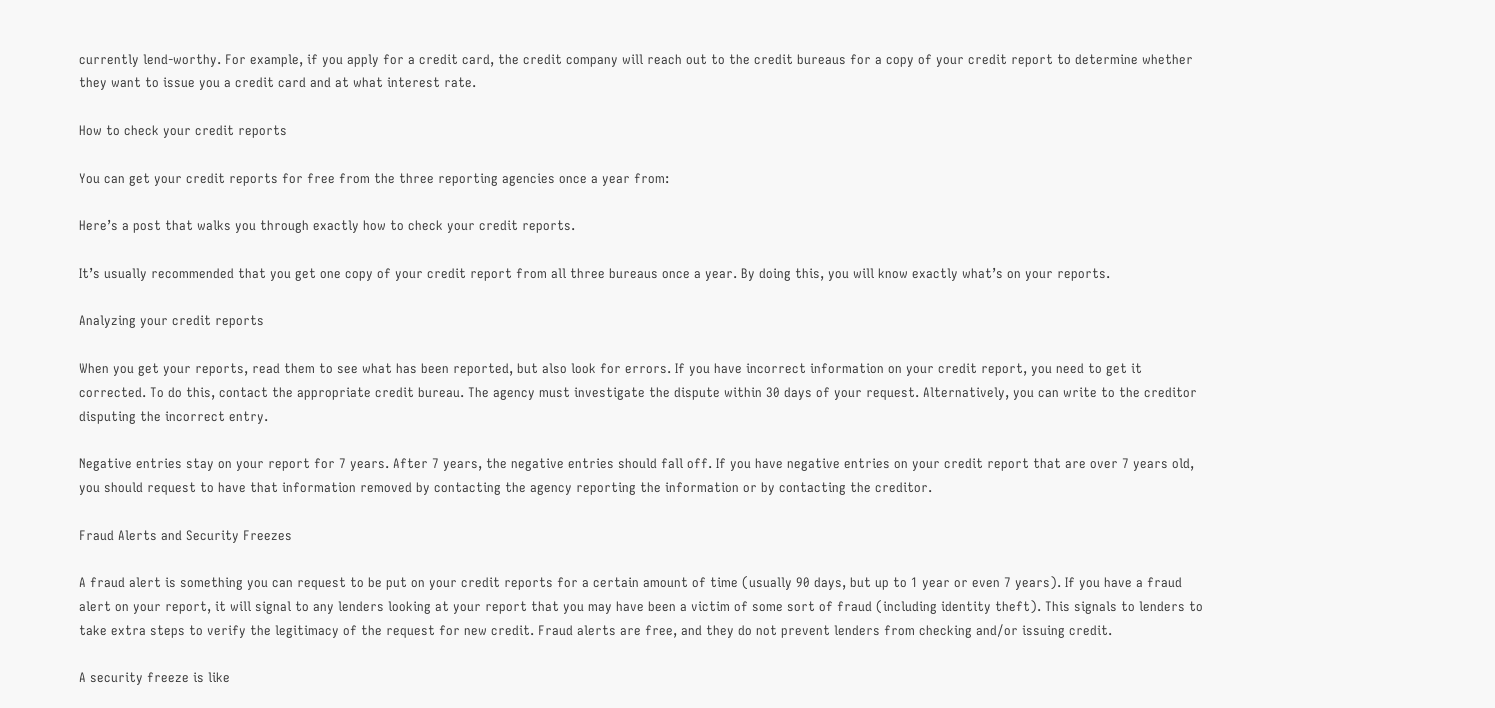currently lend-worthy. For example, if you apply for a credit card, the credit company will reach out to the credit bureaus for a copy of your credit report to determine whether they want to issue you a credit card and at what interest rate.

How to check your credit reports

You can get your credit reports for free from the three reporting agencies once a year from:

Here’s a post that walks you through exactly how to check your credit reports.

It’s usually recommended that you get one copy of your credit report from all three bureaus once a year. By doing this, you will know exactly what’s on your reports.

Analyzing your credit reports

When you get your reports, read them to see what has been reported, but also look for errors. If you have incorrect information on your credit report, you need to get it corrected. To do this, contact the appropriate credit bureau. The agency must investigate the dispute within 30 days of your request. Alternatively, you can write to the creditor disputing the incorrect entry.

Negative entries stay on your report for 7 years. After 7 years, the negative entries should fall off. If you have negative entries on your credit report that are over 7 years old, you should request to have that information removed by contacting the agency reporting the information or by contacting the creditor.

Fraud Alerts and Security Freezes

A fraud alert is something you can request to be put on your credit reports for a certain amount of time (usually 90 days, but up to 1 year or even 7 years). If you have a fraud alert on your report, it will signal to any lenders looking at your report that you may have been a victim of some sort of fraud (including identity theft). This signals to lenders to take extra steps to verify the legitimacy of the request for new credit. Fraud alerts are free, and they do not prevent lenders from checking and/or issuing credit.

A security freeze is like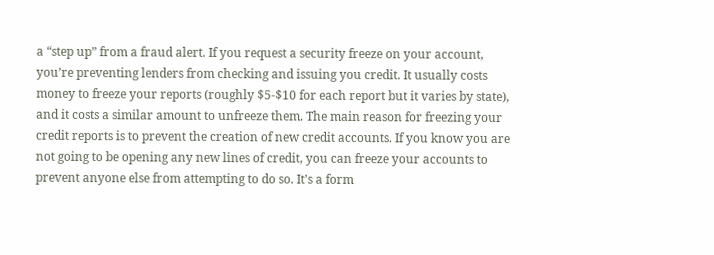a “step up” from a fraud alert. If you request a security freeze on your account, you’re preventing lenders from checking and issuing you credit. It usually costs money to freeze your reports (roughly $5-$10 for each report but it varies by state), and it costs a similar amount to unfreeze them. The main reason for freezing your credit reports is to prevent the creation of new credit accounts. If you know you are not going to be opening any new lines of credit, you can freeze your accounts to prevent anyone else from attempting to do so. It’s a form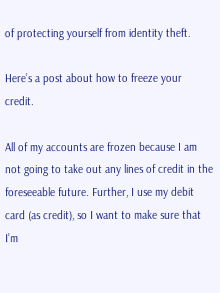of protecting yourself from identity theft.

Here’s a post about how to freeze your credit.

All of my accounts are frozen because I am not going to take out any lines of credit in the foreseeable future. Further, I use my debit card (as credit), so I want to make sure that I’m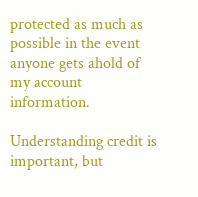protected as much as possible in the event anyone gets ahold of my account information.

Understanding credit is important, but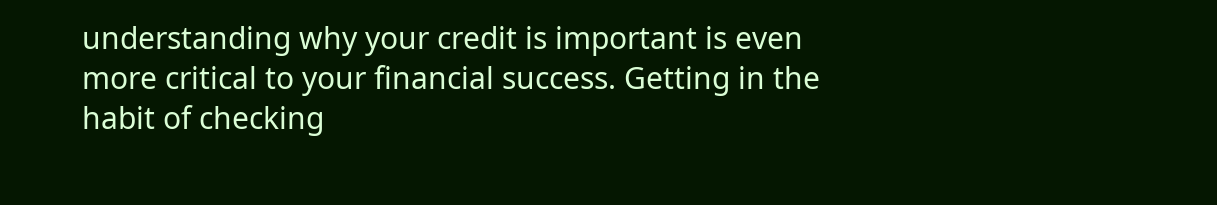understanding why your credit is important is even more critical to your financial success. Getting in the habit of checking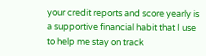your credit reports and score yearly is a supportive financial habit that I use to help me stay on track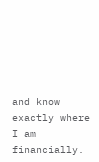and know exactly where I am financially.